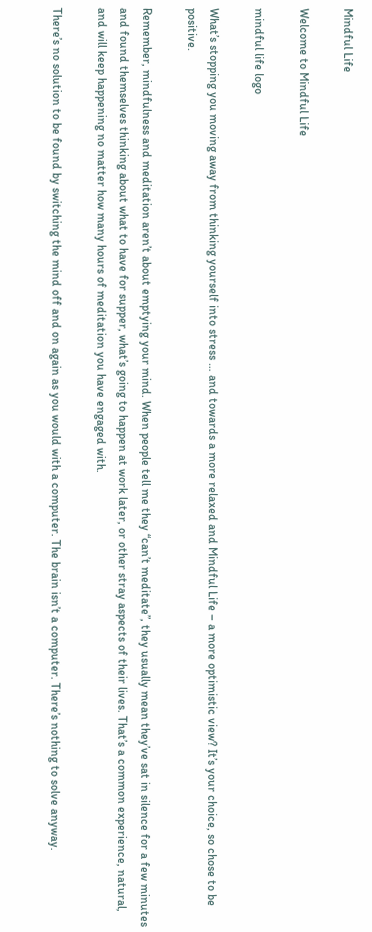Mindful Life

Welcome to Mindful Life

mindful life logo

What’s stopping you moving away from thinking yourself into stress … and towards a more relaxed and Mindful Life – a more optimistic view? It’s your choice, so chose to be positive.

Remember, mindfulness and meditation aren’t about emptying your mind. When people tell me they “can’t meditate”, they usually mean they’ve sat in silence for a few minutes and found themselves thinking about what to have for supper, what’s going to happen at work later, or other stray aspects of their lives. That’s a common experience, natural, and will keep happening no matter how many hours of meditation you have engaged with.

There’s no solution to be found by switching the mind off and on again as you would with a computer. The brain isn’t a computer. There’s nothing to solve anyway.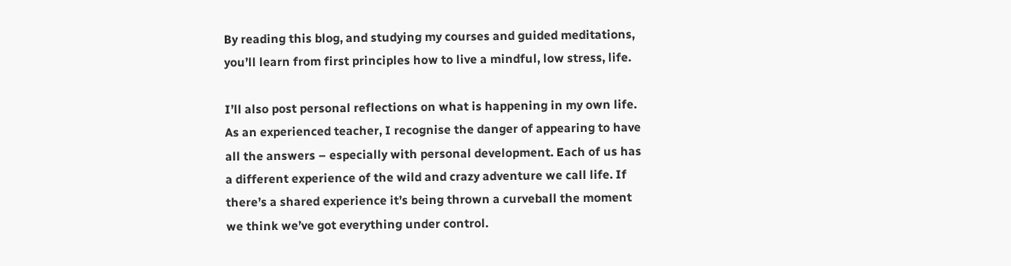By reading this blog, and studying my courses and guided meditations, you’ll learn from first principles how to live a mindful, low stress, life.

I’ll also post personal reflections on what is happening in my own life. As an experienced teacher, I recognise the danger of appearing to have all the answers – especially with personal development. Each of us has a different experience of the wild and crazy adventure we call life. If there’s a shared experience it’s being thrown a curveball the moment we think we’ve got everything under control.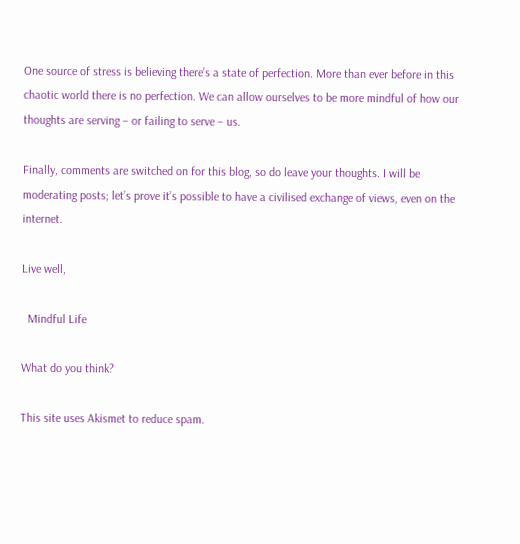One source of stress is believing there’s a state of perfection. More than ever before in this chaotic world there is no perfection. We can allow ourselves to be more mindful of how our thoughts are serving – or failing to serve – us.

Finally, comments are switched on for this blog, so do leave your thoughts. I will be moderating posts; let’s prove it’s possible to have a civilised exchange of views, even on the internet.

Live well,

  Mindful Life

What do you think?

This site uses Akismet to reduce spam.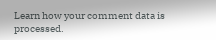Learn how your comment data is processed.